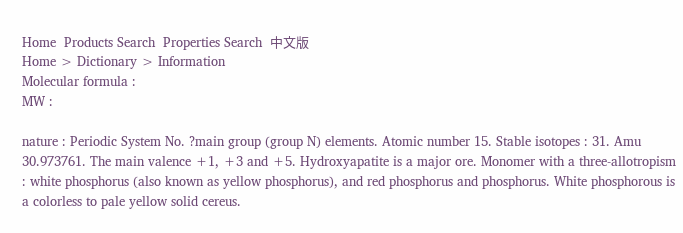Home  Products Search  Properties Search  中文版
Home > Dictionary > Information
Molecular formula :
MW :

nature : Periodic System No. ?main group (group N) elements. Atomic number 15. Stable isotopes : 31. Amu 30.973761. The main valence +1, +3 and +5. Hydroxyapatite is a major ore. Monomer with a three-allotropism : white phosphorus (also known as yellow phosphorus), and red phosphorus and phosphorus. White phosphorous is a colorless to pale yellow solid cereus.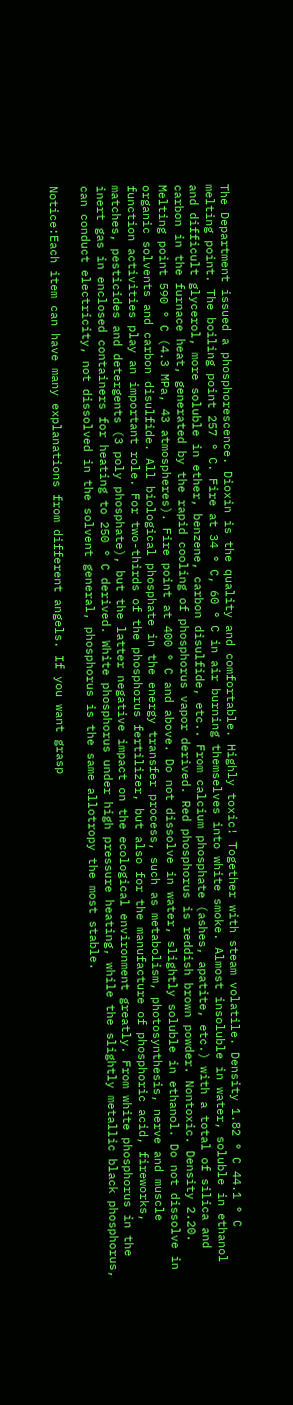The Department issued a phosphorescence. Dioxin is the quality and comfortable. Highly toxic! Together with steam volatile. Density 1.82 ° C 44.1 ° C melting point. The boiling point 257 ° C. Fire at 34 ° C, 60 ° C in air burning themselves into white smoke. Almost insoluble in water, soluble in ethanol and difficult glycerol, more soluble in ether, benzene, carbon disulfide, etc.. From calcium phosphate (ashes, apatite, etc.) with a total of silica and carbon in the furnace heat, generated by the rapid cooling of phosphorus vapor derived. Red phosphorus is reddish brown powder. Nontoxic. Density 2.20. Melting point 590 ° C (4.3 MPa, 43 atmospheres). Fire point at 400 ° C and above. Do not dissolve in water, slightly soluble in ethanol. Do not dissolve in organic solvents and carbon disulfide. All biological phosphate in the energy transfer process, such as metabolism, photosynthesis, nerve and muscle function activities play an important role. For two-thirds of the phosphorus fertilizer, but also for the manufacture of phosphoric acid, fireworks, matches, pesticides and detergents (3 poly phosphate), but the latter negative impact on the ecological environment greatly. From white phosphorus in the inert gas in enclosed containers for heating to 250 ° C derived. White phosphorus under high pressure heating, while the slightly metallic black phosphorus, can conduct electricity, not dissolved in the solvent general, phosphorus is the same allotropy the most stable.

Notice:Each item can have many explanations from different angels. If you want grasp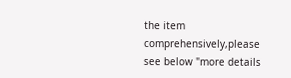the item comprehensively,please see below "more details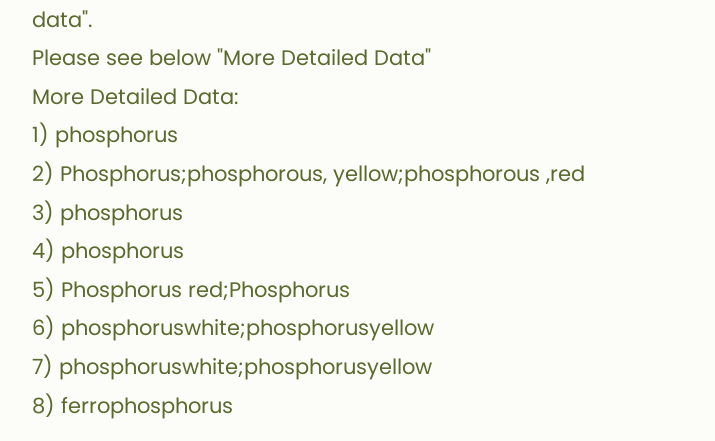data".
Please see below "More Detailed Data"
More Detailed Data:
1) phosphorus
2) Phosphorus;phosphorous, yellow;phosphorous ,red
3) phosphorus
4) phosphorus
5) Phosphorus red;Phosphorus
6) phosphoruswhite;phosphorusyellow
7) phosphoruswhite;phosphorusyellow
8) ferrophosphorus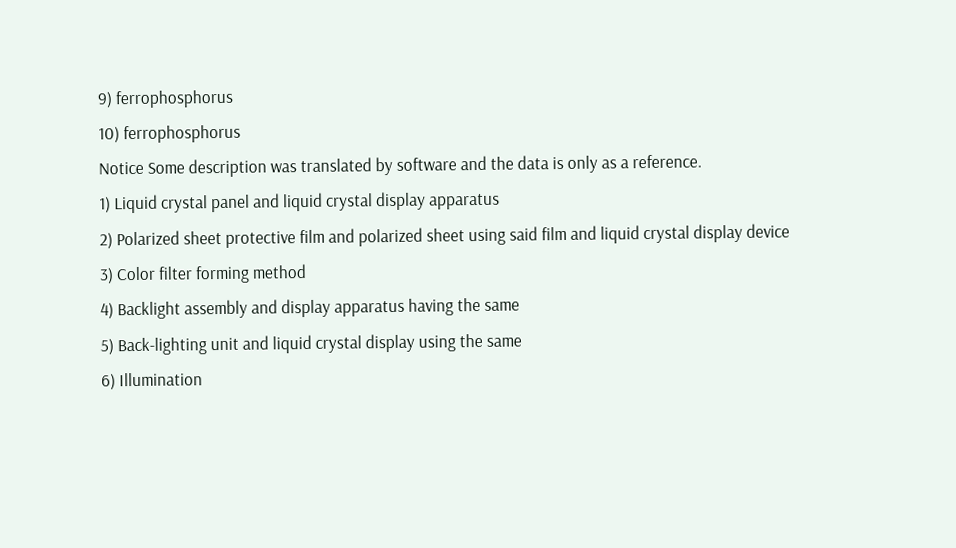9) ferrophosphorus
10) ferrophosphorus
Notice Some description was translated by software and the data is only as a reference.
1) Liquid crystal panel and liquid crystal display apparatus
2) Polarized sheet protective film and polarized sheet using said film and liquid crystal display device
3) Color filter forming method
4) Backlight assembly and display apparatus having the same
5) Back-lighting unit and liquid crystal display using the same
6) Illumination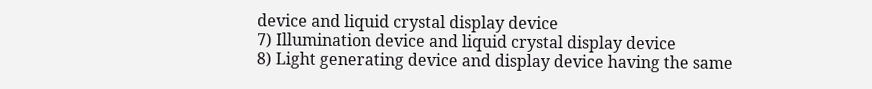device and liquid crystal display device
7) Illumination device and liquid crystal display device
8) Light generating device and display device having the same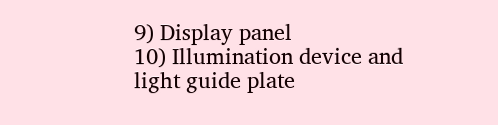9) Display panel
10) Illumination device and light guide plate